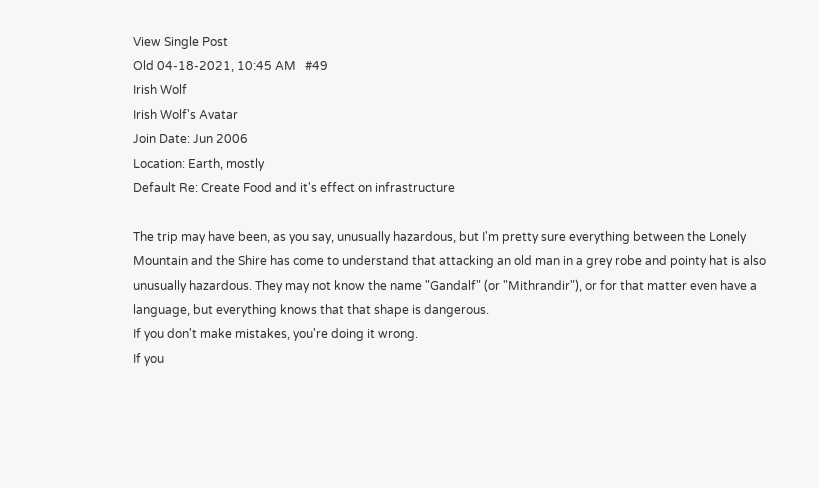View Single Post
Old 04-18-2021, 10:45 AM   #49
Irish Wolf
Irish Wolf's Avatar
Join Date: Jun 2006
Location: Earth, mostly
Default Re: Create Food and it's effect on infrastructure

The trip may have been, as you say, unusually hazardous, but I'm pretty sure everything between the Lonely Mountain and the Shire has come to understand that attacking an old man in a grey robe and pointy hat is also unusually hazardous. They may not know the name "Gandalf" (or "Mithrandir"), or for that matter even have a language, but everything knows that that shape is dangerous.
If you don't make mistakes, you're doing it wrong.
If you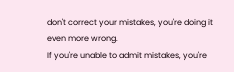don't correct your mistakes, you're doing it even more wrong.
If you're unable to admit mistakes, you're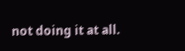not doing it at all.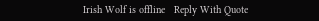Irish Wolf is offline   Reply With Quote